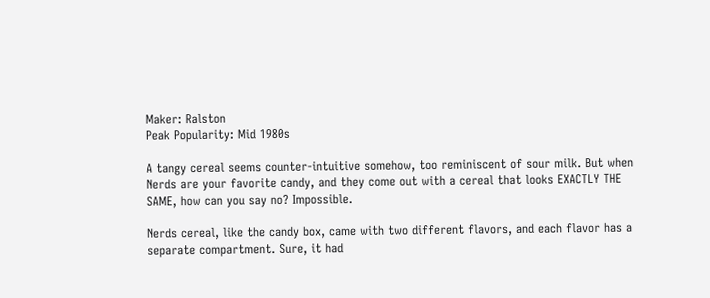Maker: Ralston
Peak Popularity: Mid 1980s

A tangy cereal seems counter-intuitive somehow, too reminiscent of sour milk. But when Nerds are your favorite candy, and they come out with a cereal that looks EXACTLY THE SAME, how can you say no? Impossible.

Nerds cereal, like the candy box, came with two different flavors, and each flavor has a separate compartment. Sure, it had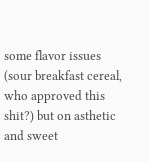some flavor issues (sour breakfast cereal, who approved this shit?) but on asthetic and sweet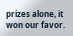prizes alone, it won our favor.